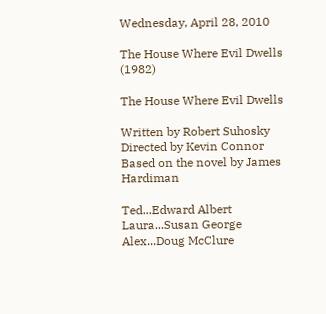Wednesday, April 28, 2010

The House Where Evil Dwells (1982)

The House Where Evil Dwells

Written by Robert Suhosky
Directed by Kevin Connor
Based on the novel by James Hardiman

Ted...Edward Albert
Laura...Susan George
Alex...Doug McClure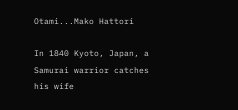Otami...Mako Hattori

In 1840 Kyoto, Japan, a Samurai warrior catches his wife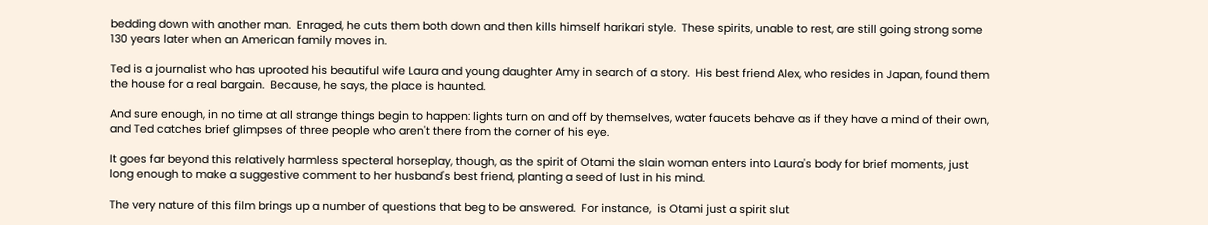bedding down with another man.  Enraged, he cuts them both down and then kills himself harikari style.  These spirits, unable to rest, are still going strong some 130 years later when an American family moves in.

Ted is a journalist who has uprooted his beautiful wife Laura and young daughter Amy in search of a story.  His best friend Alex, who resides in Japan, found them the house for a real bargain.  Because, he says, the place is haunted.

And sure enough, in no time at all strange things begin to happen: lights turn on and off by themselves, water faucets behave as if they have a mind of their own, and Ted catches brief glimpses of three people who aren't there from the corner of his eye.

It goes far beyond this relatively harmless specteral horseplay, though, as the spirit of Otami the slain woman enters into Laura's body for brief moments, just long enough to make a suggestive comment to her husband's best friend, planting a seed of lust in his mind.

The very nature of this film brings up a number of questions that beg to be answered.  For instance,  is Otami just a spirit slut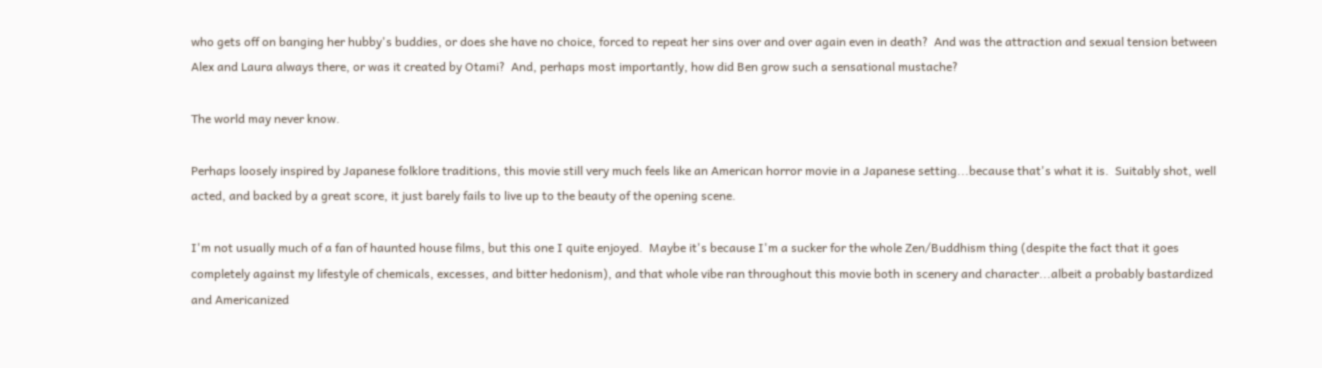who gets off on banging her hubby's buddies, or does she have no choice, forced to repeat her sins over and over again even in death?  And was the attraction and sexual tension between Alex and Laura always there, or was it created by Otami?  And, perhaps most importantly, how did Ben grow such a sensational mustache?

The world may never know.

Perhaps loosely inspired by Japanese folklore traditions, this movie still very much feels like an American horror movie in a Japanese setting...because that's what it is.  Suitably shot, well acted, and backed by a great score, it just barely fails to live up to the beauty of the opening scene.

I'm not usually much of a fan of haunted house films, but this one I quite enjoyed.  Maybe it's because I'm a sucker for the whole Zen/Buddhism thing (despite the fact that it goes completely against my lifestyle of chemicals, excesses, and bitter hedonism), and that whole vibe ran throughout this movie both in scenery and character...albeit a probably bastardized and Americanized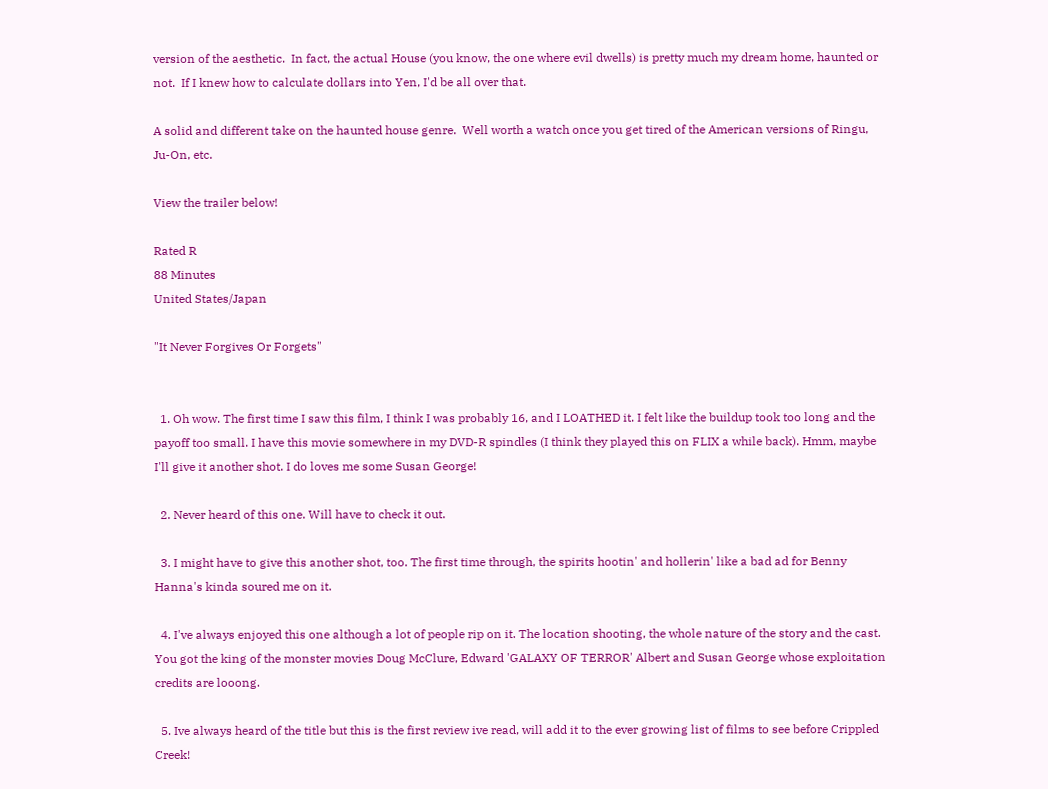version of the aesthetic.  In fact, the actual House (you know, the one where evil dwells) is pretty much my dream home, haunted or not.  If I knew how to calculate dollars into Yen, I'd be all over that.

A solid and different take on the haunted house genre.  Well worth a watch once you get tired of the American versions of Ringu, Ju-On, etc.

View the trailer below!

Rated R
88 Minutes
United States/Japan

"It Never Forgives Or Forgets"


  1. Oh wow. The first time I saw this film, I think I was probably 16, and I LOATHED it. I felt like the buildup took too long and the payoff too small. I have this movie somewhere in my DVD-R spindles (I think they played this on FLIX a while back). Hmm, maybe I'll give it another shot. I do loves me some Susan George!

  2. Never heard of this one. Will have to check it out.

  3. I might have to give this another shot, too. The first time through, the spirits hootin' and hollerin' like a bad ad for Benny Hanna's kinda soured me on it.

  4. I've always enjoyed this one although a lot of people rip on it. The location shooting, the whole nature of the story and the cast. You got the king of the monster movies Doug McClure, Edward 'GALAXY OF TERROR' Albert and Susan George whose exploitation credits are looong.

  5. Ive always heard of the title but this is the first review ive read, will add it to the ever growing list of films to see before Crippled Creek!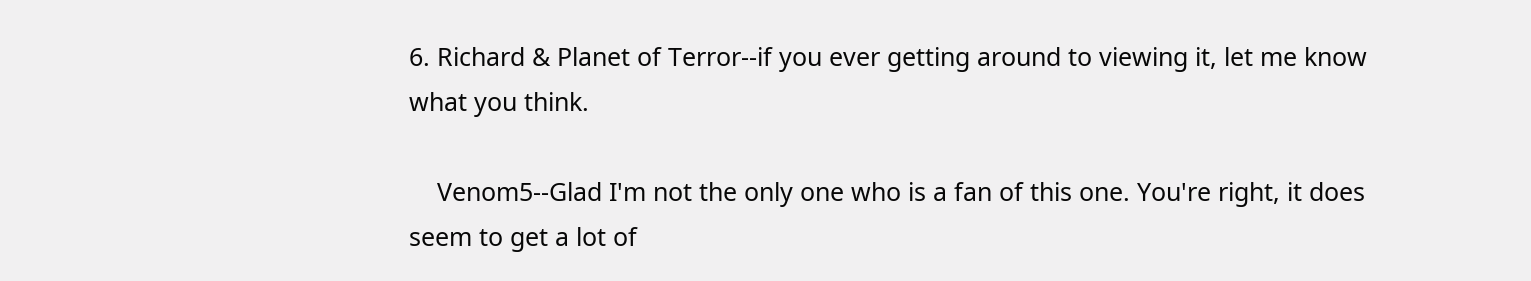6. Richard & Planet of Terror--if you ever getting around to viewing it, let me know what you think.

    Venom5--Glad I'm not the only one who is a fan of this one. You're right, it does seem to get a lot of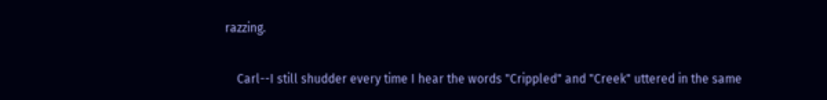razzing.

    Carl--I still shudder every time I hear the words "Crippled" and "Creek" uttered in the same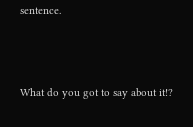sentence.



What do you got to say about it!?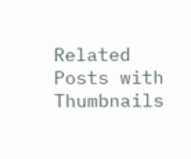Related Posts with Thumbnails